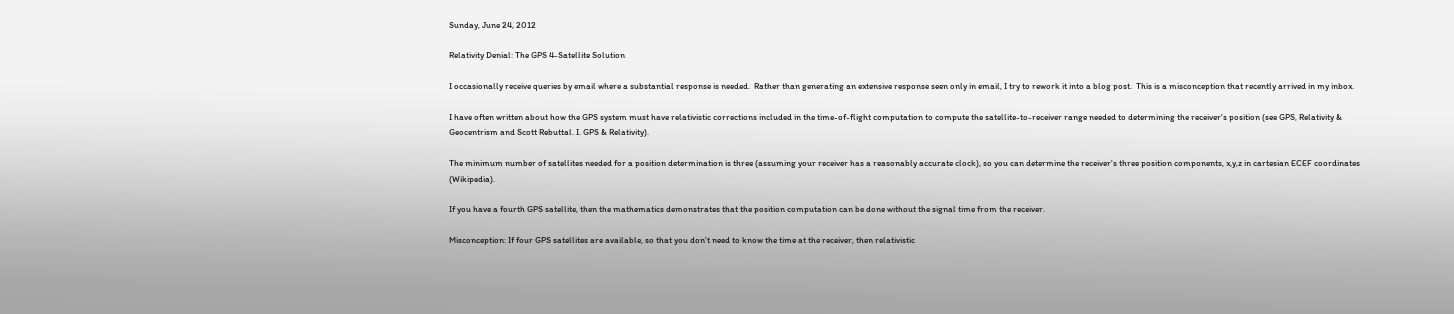Sunday, June 24, 2012

Relativity Denial: The GPS 4-Satellite Solution

I occasionally receive queries by email where a substantial response is needed.  Rather than generating an extensive response seen only in email, I try to rework it into a blog post.  This is a misconception that recently arrived in my inbox.

I have often written about how the GPS system must have relativistic corrections included in the time-of-flight computation to compute the satellite-to-receiver range needed to determining the receiver's position (see GPS, Relativity & Geocentrism and Scott Rebuttal. I. GPS & Relativity).

The minimum number of satellites needed for a position determination is three (assuming your receiver has a reasonably accurate clock), so you can determine the receiver's three position components, x,y,z in cartesian ECEF coordinates (Wikipedia).

If you have a fourth GPS satellite, then the mathematics demonstrates that the position computation can be done without the signal time from the receiver.

Misconception: If four GPS satellites are available, so that you don't need to know the time at the receiver, then relativistic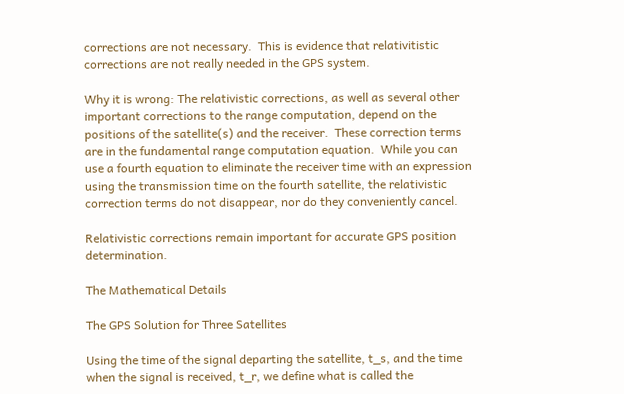corrections are not necessary.  This is evidence that relativitistic corrections are not really needed in the GPS system.

Why it is wrong: The relativistic corrections, as well as several other important corrections to the range computation, depend on the positions of the satellite(s) and the receiver.  These correction terms are in the fundamental range computation equation.  While you can use a fourth equation to eliminate the receiver time with an expression using the transmission time on the fourth satellite, the relativistic correction terms do not disappear, nor do they conveniently cancel.

Relativistic corrections remain important for accurate GPS position determination.

The Mathematical Details

The GPS Solution for Three Satellites

Using the time of the signal departing the satellite, t_s, and the time when the signal is received, t_r, we define what is called the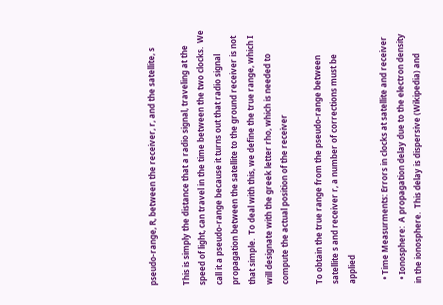pseudo-range, R, between the receiver, r, and the satellite, s

This is simply the distance that a radio signal, traveling at the speed of light, can travel in the time between the two clocks.  We call it a pseudo-range because it turns out that radio signal propagation between the satellite to the ground receiver is not that simple.  To deal with this, we define the true range, which I will designate with the greek letter rho, which is needed to compute the actual position of the receiver

To obtain the true range from the pseudo-range between satellite s and receiver r, a number of corrections must be applied

  • Time Measurments: Errors in clocks at satellite and receiver
  • Ionosphere:  A propagation delay due to the electron density in the ionosphere.  This delay is dispersive (Wikipedia) and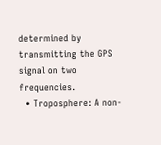determined by transmitting the GPS signal on two frequencies.
  • Troposphere: A non-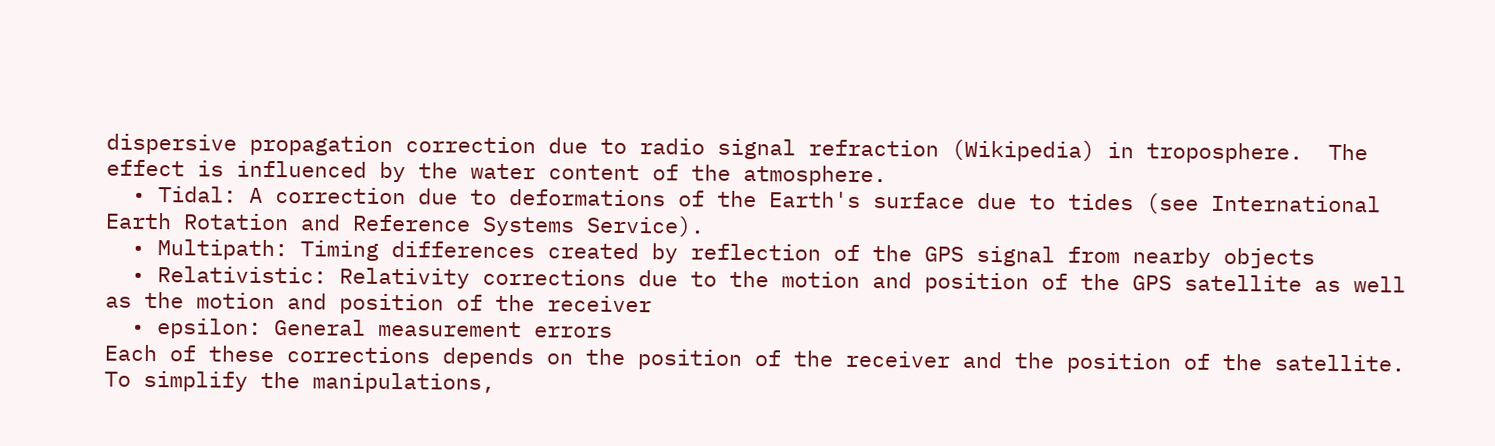dispersive propagation correction due to radio signal refraction (Wikipedia) in troposphere.  The effect is influenced by the water content of the atmosphere.
  • Tidal: A correction due to deformations of the Earth's surface due to tides (see International Earth Rotation and Reference Systems Service).
  • Multipath: Timing differences created by reflection of the GPS signal from nearby objects
  • Relativistic: Relativity corrections due to the motion and position of the GPS satellite as well as the motion and position of the receiver
  • epsilon: General measurement errors
Each of these corrections depends on the position of the receiver and the position of the satellite.  To simplify the manipulations,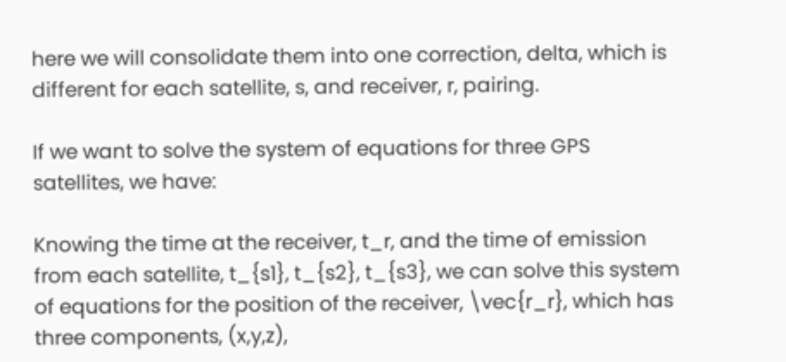here we will consolidate them into one correction, delta, which is different for each satellite, s, and receiver, r, pairing.

If we want to solve the system of equations for three GPS satellites, we have:

Knowing the time at the receiver, t_r, and the time of emission from each satellite, t_{s1}, t_{s2}, t_{s3}, we can solve this system of equations for the position of the receiver, \vec{r_r}, which has three components, (x,y,z),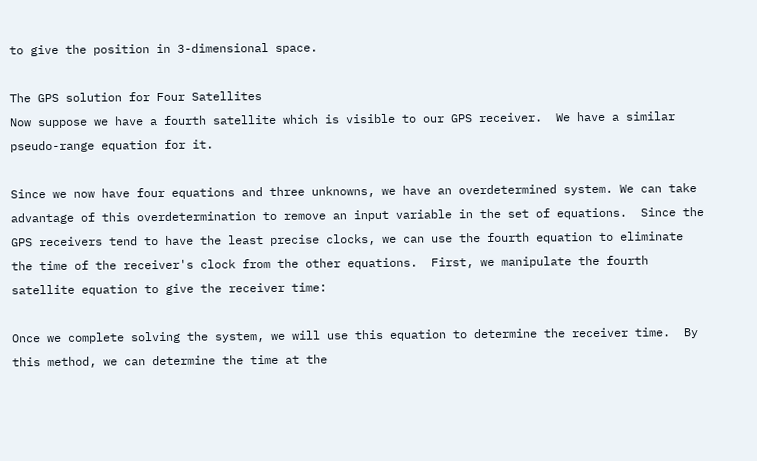to give the position in 3-dimensional space.

The GPS solution for Four Satellites
Now suppose we have a fourth satellite which is visible to our GPS receiver.  We have a similar pseudo-range equation for it.

Since we now have four equations and three unknowns, we have an overdetermined system. We can take advantage of this overdetermination to remove an input variable in the set of equations.  Since the GPS receivers tend to have the least precise clocks, we can use the fourth equation to eliminate the time of the receiver's clock from the other equations.  First, we manipulate the fourth satellite equation to give the receiver time:

Once we complete solving the system, we will use this equation to determine the receiver time.  By this method, we can determine the time at the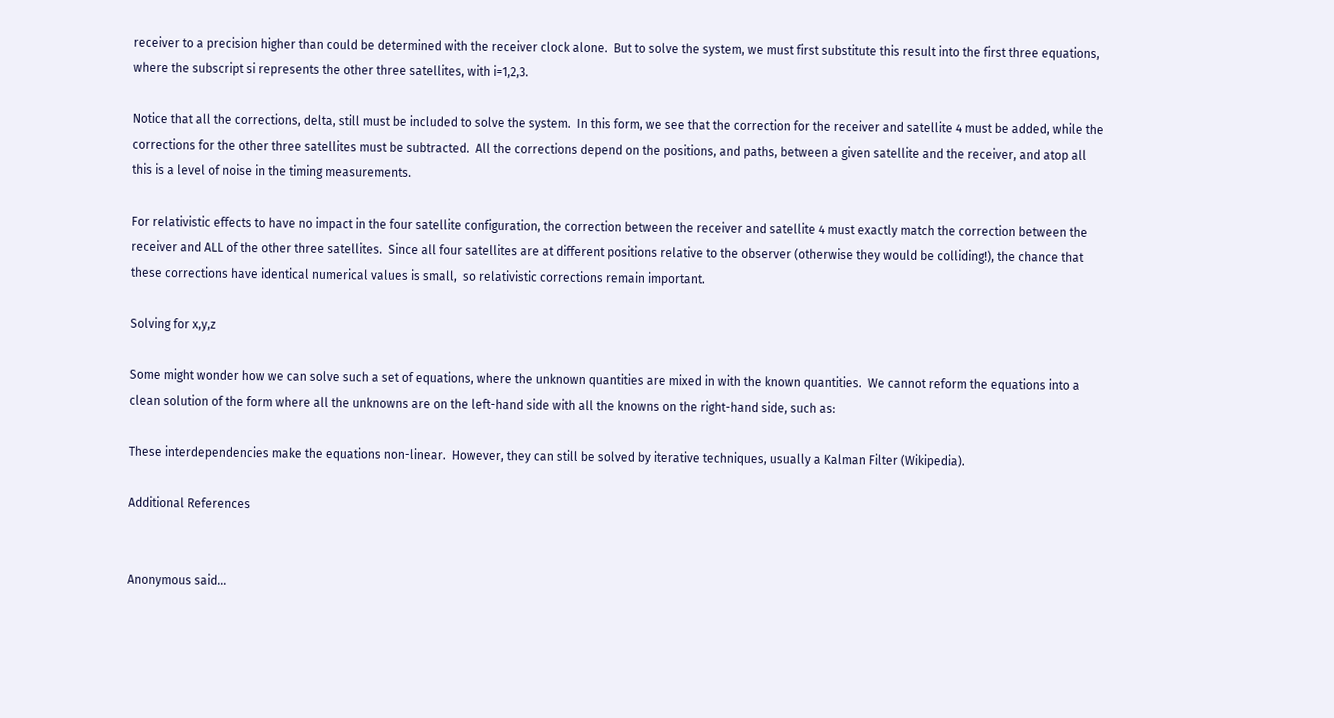receiver to a precision higher than could be determined with the receiver clock alone.  But to solve the system, we must first substitute this result into the first three equations, where the subscript si represents the other three satellites, with i=1,2,3.

Notice that all the corrections, delta, still must be included to solve the system.  In this form, we see that the correction for the receiver and satellite 4 must be added, while the corrections for the other three satellites must be subtracted.  All the corrections depend on the positions, and paths, between a given satellite and the receiver, and atop all this is a level of noise in the timing measurements.

For relativistic effects to have no impact in the four satellite configuration, the correction between the receiver and satellite 4 must exactly match the correction between the receiver and ALL of the other three satellites.  Since all four satellites are at different positions relative to the observer (otherwise they would be colliding!), the chance that these corrections have identical numerical values is small,  so relativistic corrections remain important.

Solving for x,y,z

Some might wonder how we can solve such a set of equations, where the unknown quantities are mixed in with the known quantities.  We cannot reform the equations into a clean solution of the form where all the unknowns are on the left-hand side with all the knowns on the right-hand side, such as:

These interdependencies make the equations non-linear.  However, they can still be solved by iterative techniques, usually a Kalman Filter (Wikipedia).

Additional References


Anonymous said...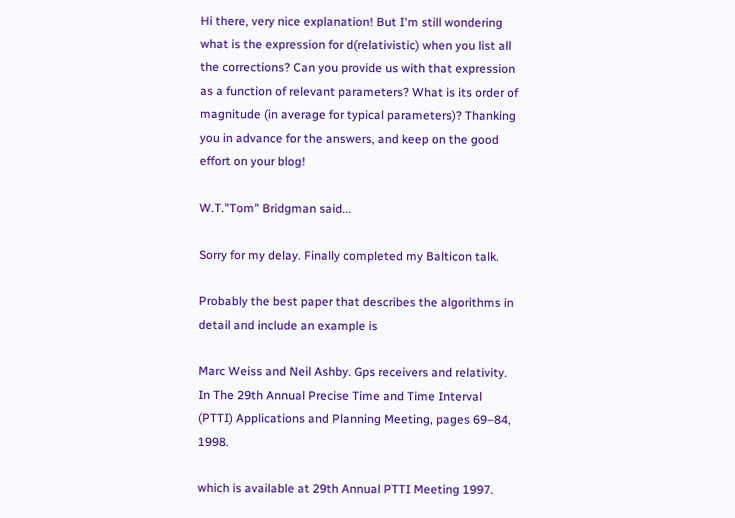Hi there, very nice explanation! But I'm still wondering what is the expression for d(relativistic) when you list all the corrections? Can you provide us with that expression as a function of relevant parameters? What is its order of magnitude (in average for typical parameters)? Thanking you in advance for the answers, and keep on the good effort on your blog!

W.T."Tom" Bridgman said...

Sorry for my delay. Finally completed my Balticon talk.

Probably the best paper that describes the algorithms in detail and include an example is

Marc Weiss and Neil Ashby. Gps receivers and relativity. In The 29th Annual Precise Time and Time Interval (PTTI) Applications and Planning Meeting, pages 69–84, 1998.

which is available at 29th Annual PTTI Meeting 1997.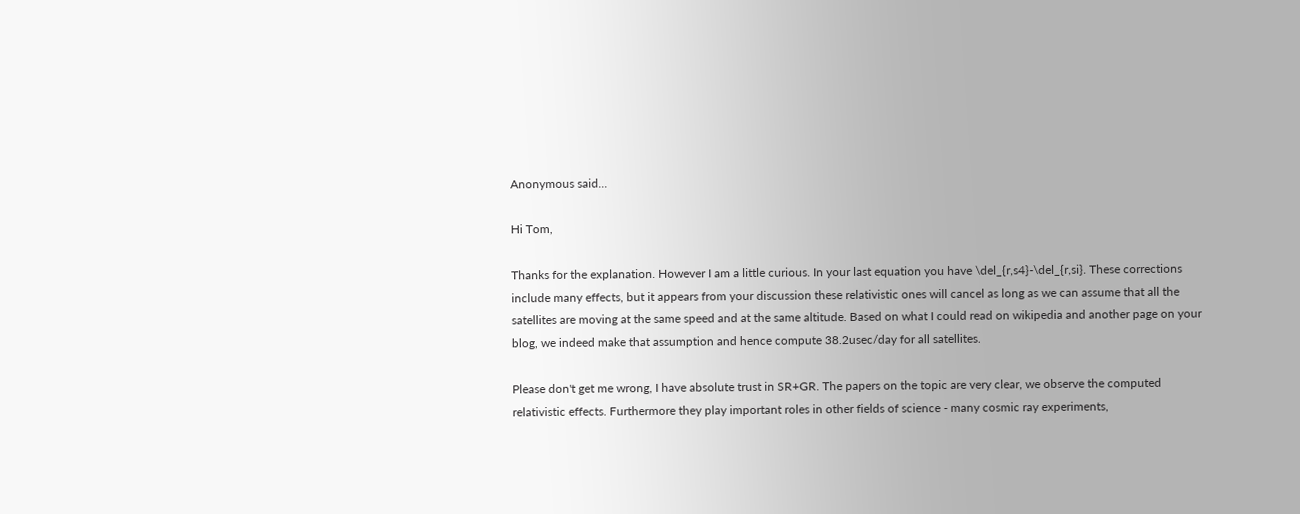Anonymous said...

Hi Tom,

Thanks for the explanation. However I am a little curious. In your last equation you have \del_{r,s4}-\del_{r,si}. These corrections include many effects, but it appears from your discussion these relativistic ones will cancel as long as we can assume that all the satellites are moving at the same speed and at the same altitude. Based on what I could read on wikipedia and another page on your blog, we indeed make that assumption and hence compute 38.2usec/day for all satellites.

Please don't get me wrong, I have absolute trust in SR+GR. The papers on the topic are very clear, we observe the computed relativistic effects. Furthermore they play important roles in other fields of science - many cosmic ray experiments,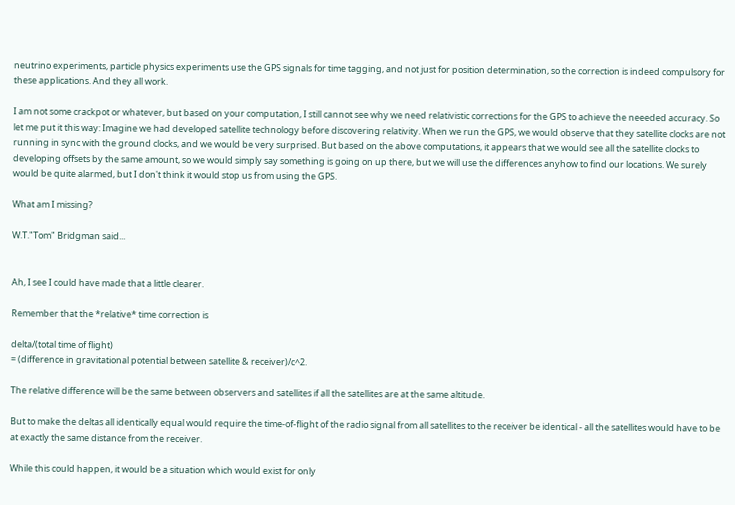neutrino experiments, particle physics experiments use the GPS signals for time tagging, and not just for position determination, so the correction is indeed compulsory for these applications. And they all work.

I am not some crackpot or whatever, but based on your computation, I still cannot see why we need relativistic corrections for the GPS to achieve the neeeded accuracy. So let me put it this way: Imagine we had developed satellite technology before discovering relativity. When we run the GPS, we would observe that they satellite clocks are not running in sync with the ground clocks, and we would be very surprised. But based on the above computations, it appears that we would see all the satellite clocks to developing offsets by the same amount, so we would simply say something is going on up there, but we will use the differences anyhow to find our locations. We surely would be quite alarmed, but I don't think it would stop us from using the GPS.

What am I missing?

W.T."Tom" Bridgman said...


Ah, I see I could have made that a little clearer.

Remember that the *relative* time correction is

delta/(total time of flight)
= (difference in gravitational potential between satellite & receiver)/c^2.

The relative difference will be the same between observers and satellites if all the satellites are at the same altitude.

But to make the deltas all identically equal would require the time-of-flight of the radio signal from all satellites to the receiver be identical - all the satellites would have to be at exactly the same distance from the receiver.

While this could happen, it would be a situation which would exist for only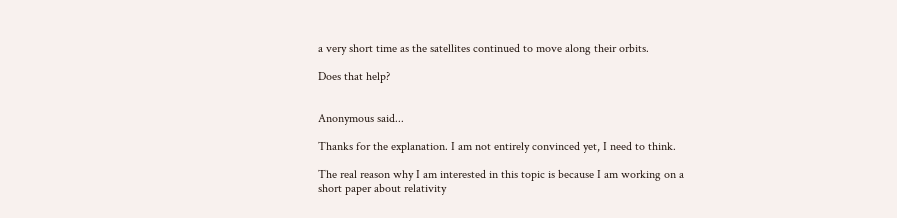a very short time as the satellites continued to move along their orbits.

Does that help?


Anonymous said...

Thanks for the explanation. I am not entirely convinced yet, I need to think.

The real reason why I am interested in this topic is because I am working on a short paper about relativity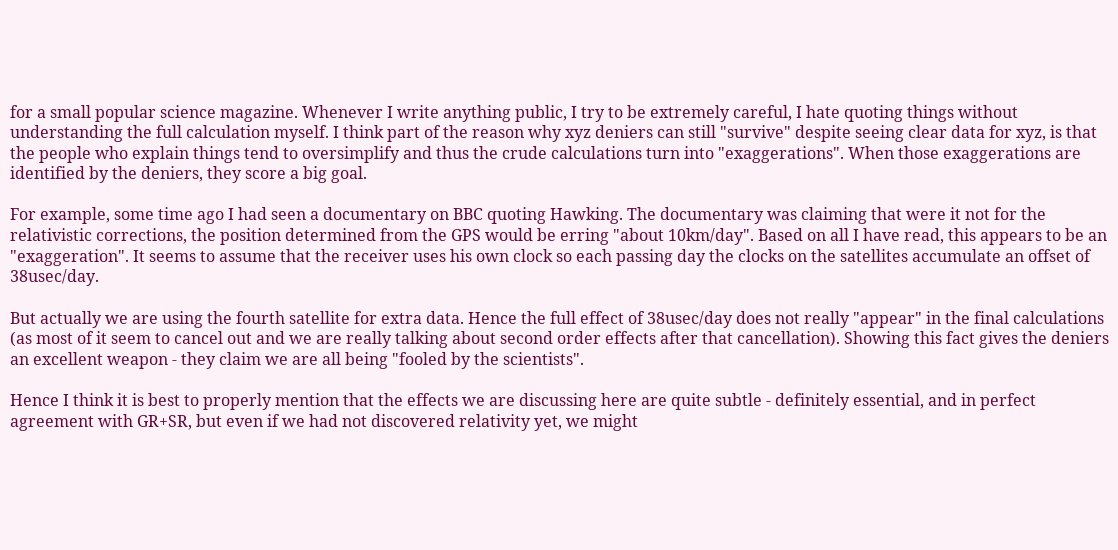for a small popular science magazine. Whenever I write anything public, I try to be extremely careful, I hate quoting things without understanding the full calculation myself. I think part of the reason why xyz deniers can still "survive" despite seeing clear data for xyz, is that the people who explain things tend to oversimplify and thus the crude calculations turn into "exaggerations". When those exaggerations are identified by the deniers, they score a big goal.

For example, some time ago I had seen a documentary on BBC quoting Hawking. The documentary was claiming that were it not for the relativistic corrections, the position determined from the GPS would be erring "about 10km/day". Based on all I have read, this appears to be an "exaggeration". It seems to assume that the receiver uses his own clock so each passing day the clocks on the satellites accumulate an offset of 38usec/day.

But actually we are using the fourth satellite for extra data. Hence the full effect of 38usec/day does not really "appear" in the final calculations (as most of it seem to cancel out and we are really talking about second order effects after that cancellation). Showing this fact gives the deniers an excellent weapon - they claim we are all being "fooled by the scientists".

Hence I think it is best to properly mention that the effects we are discussing here are quite subtle - definitely essential, and in perfect agreement with GR+SR, but even if we had not discovered relativity yet, we might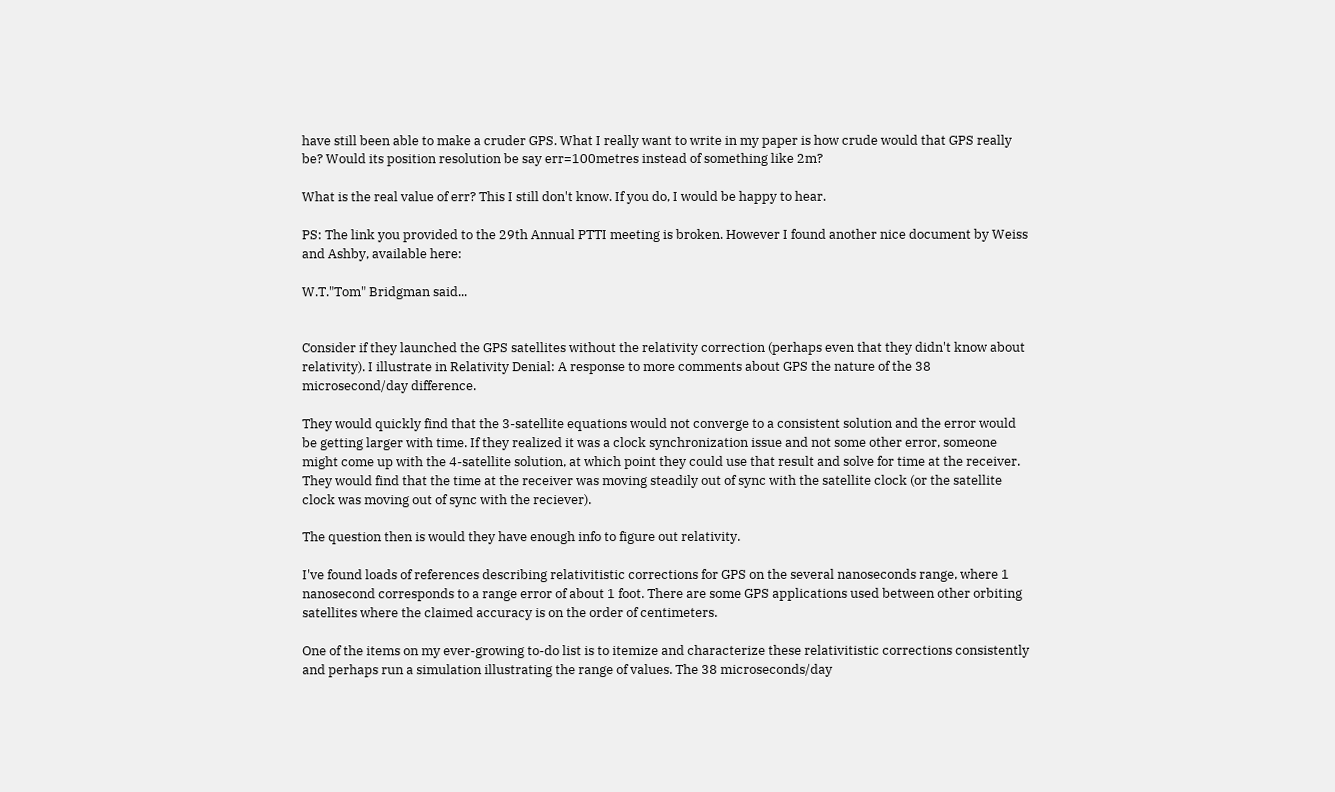have still been able to make a cruder GPS. What I really want to write in my paper is how crude would that GPS really be? Would its position resolution be say err=100metres instead of something like 2m?

What is the real value of err? This I still don't know. If you do, I would be happy to hear.

PS: The link you provided to the 29th Annual PTTI meeting is broken. However I found another nice document by Weiss and Ashby, available here:

W.T."Tom" Bridgman said...


Consider if they launched the GPS satellites without the relativity correction (perhaps even that they didn't know about relativity). I illustrate in Relativity Denial: A response to more comments about GPS the nature of the 38 microsecond/day difference.

They would quickly find that the 3-satellite equations would not converge to a consistent solution and the error would be getting larger with time. If they realized it was a clock synchronization issue and not some other error, someone might come up with the 4-satellite solution, at which point they could use that result and solve for time at the receiver. They would find that the time at the receiver was moving steadily out of sync with the satellite clock (or the satellite clock was moving out of sync with the reciever).

The question then is would they have enough info to figure out relativity.

I've found loads of references describing relativitistic corrections for GPS on the several nanoseconds range, where 1 nanosecond corresponds to a range error of about 1 foot. There are some GPS applications used between other orbiting satellites where the claimed accuracy is on the order of centimeters.

One of the items on my ever-growing to-do list is to itemize and characterize these relativitistic corrections consistently and perhaps run a simulation illustrating the range of values. The 38 microseconds/day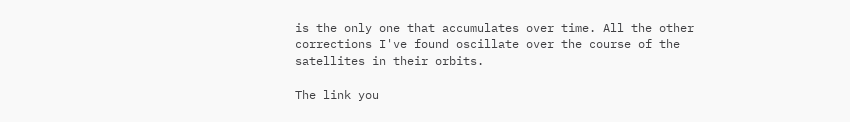is the only one that accumulates over time. All the other corrections I've found oscillate over the course of the satellites in their orbits.

The link you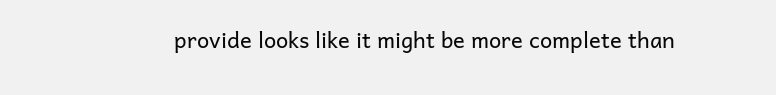provide looks like it might be more complete than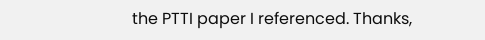the PTTI paper I referenced. Thanks,